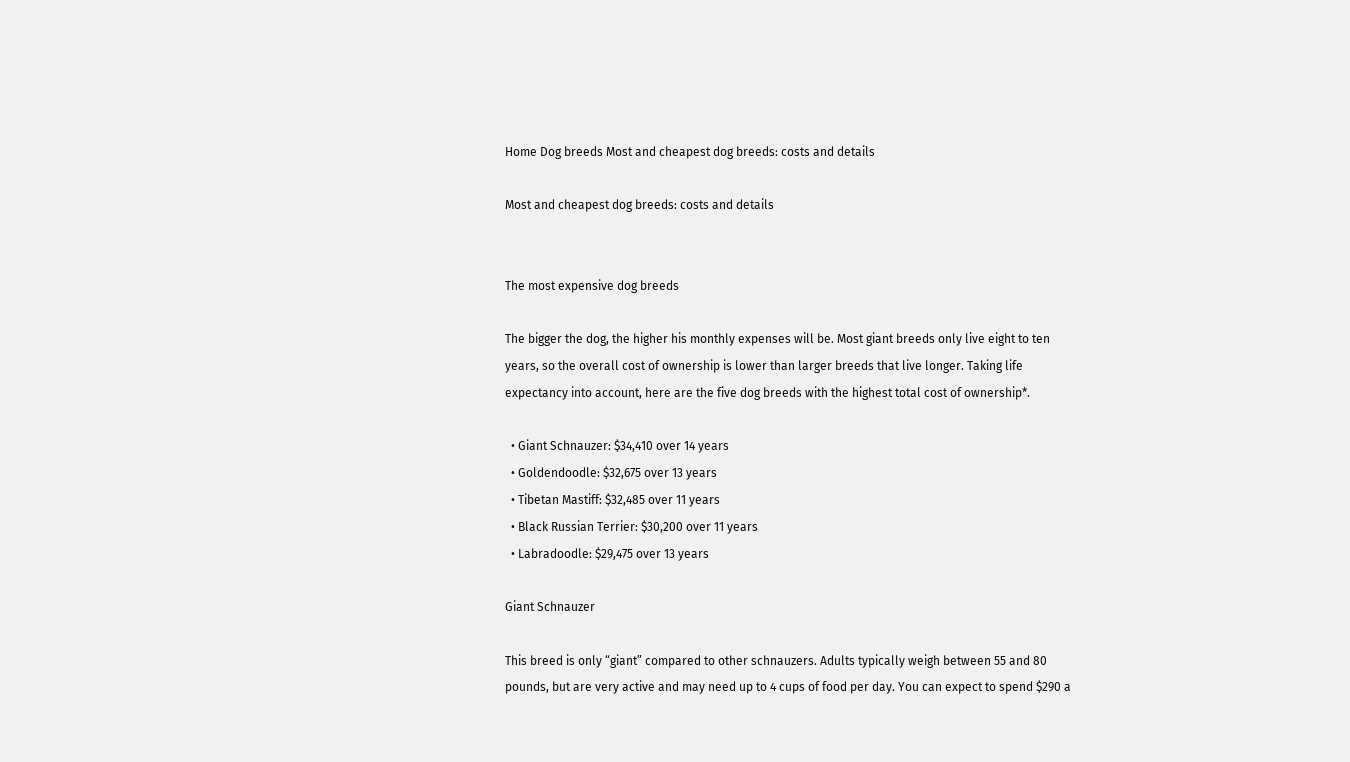Home Dog breeds Most and cheapest dog breeds: costs and details

Most and cheapest dog breeds: costs and details


The most expensive dog breeds

The bigger the dog, the higher his monthly expenses will be. Most giant breeds only live eight to ten years, so the overall cost of ownership is lower than larger breeds that live longer. Taking life expectancy into account, here are the five dog breeds with the highest total cost of ownership*.

  • Giant Schnauzer: $34,410 over 14 years
  • Goldendoodle: $32,675 over 13 years
  • Tibetan Mastiff: $32,485 over 11 years
  • Black Russian Terrier: $30,200 over 11 years
  • Labradoodle: $29,475 over 13 years

Giant Schnauzer

This breed is only “giant” compared to other schnauzers. Adults typically weigh between 55 and 80 pounds, but are very active and may need up to 4 cups of food per day. You can expect to spend $290 a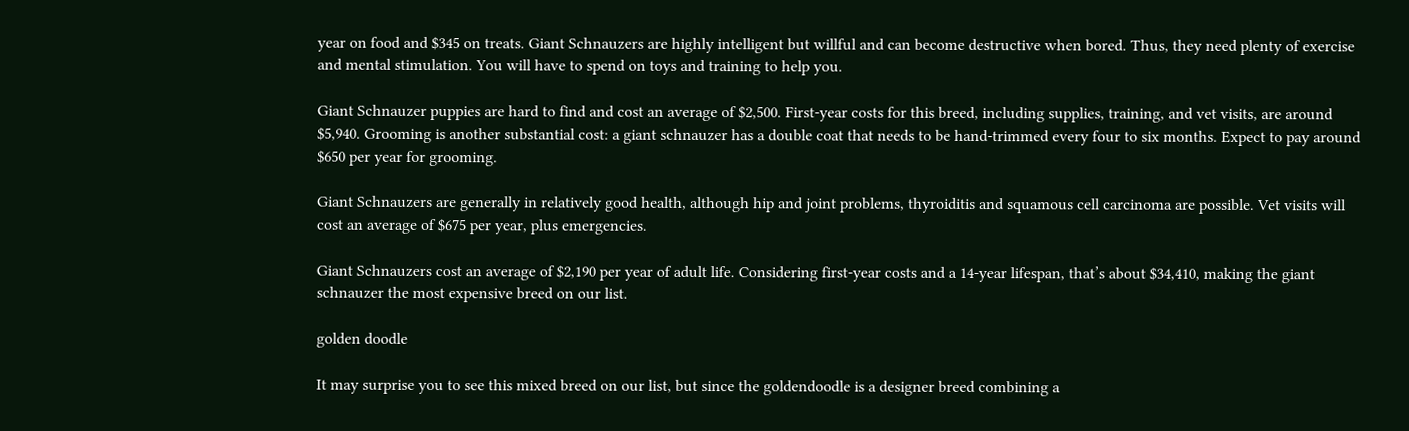year on food and $345 on treats. Giant Schnauzers are highly intelligent but willful and can become destructive when bored. Thus, they need plenty of exercise and mental stimulation. You will have to spend on toys and training to help you.

Giant Schnauzer puppies are hard to find and cost an average of $2,500. First-year costs for this breed, including supplies, training, and vet visits, are around $5,940. Grooming is another substantial cost: a giant schnauzer has a double coat that needs to be hand-trimmed every four to six months. Expect to pay around $650 per year for grooming.

Giant Schnauzers are generally in relatively good health, although hip and joint problems, thyroiditis and squamous cell carcinoma are possible. Vet visits will cost an average of $675 per year, plus emergencies.

Giant Schnauzers cost an average of $2,190 per year of adult life. Considering first-year costs and a 14-year lifespan, that’s about $34,410, making the giant schnauzer the most expensive breed on our list.

golden doodle

It may surprise you to see this mixed breed on our list, but since the goldendoodle is a designer breed combining a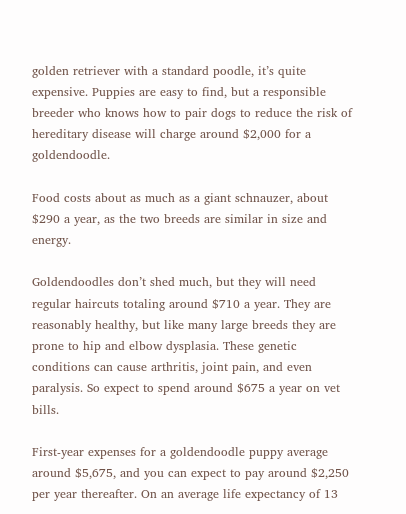golden retriever with a standard poodle, it’s quite expensive. Puppies are easy to find, but a responsible breeder who knows how to pair dogs to reduce the risk of hereditary disease will charge around $2,000 for a goldendoodle.

Food costs about as much as a giant schnauzer, about $290 a year, as the two breeds are similar in size and energy.

Goldendoodles don’t shed much, but they will need regular haircuts totaling around $710 a year. They are reasonably healthy, but like many large breeds they are prone to hip and elbow dysplasia. These genetic conditions can cause arthritis, joint pain, and even paralysis. So expect to spend around $675 a year on vet bills.

First-year expenses for a goldendoodle puppy average around $5,675, and you can expect to pay around $2,250 per year thereafter. On an average life expectancy of 13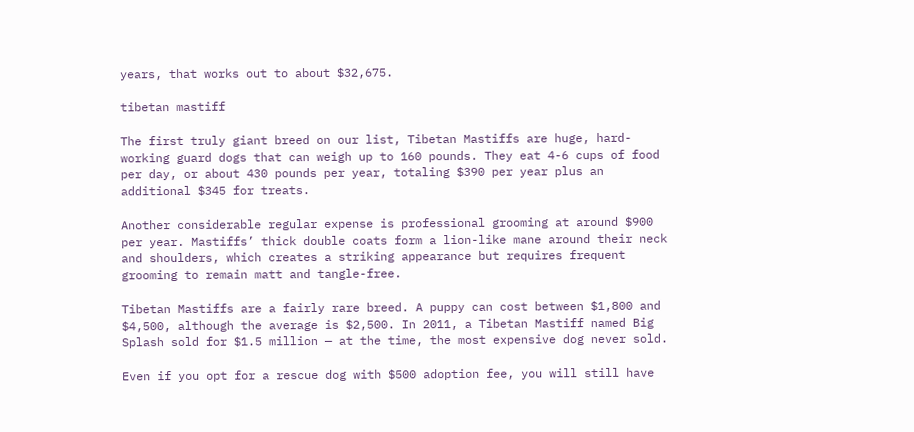years, that works out to about $32,675.

tibetan mastiff

The first truly giant breed on our list, Tibetan Mastiffs are huge, hard-working guard dogs that can weigh up to 160 pounds. They eat 4-6 cups of food per day, or about 430 pounds per year, totaling $390 per year plus an additional $345 for treats.

Another considerable regular expense is professional grooming at around $900 per year. Mastiffs’ thick double coats form a lion-like mane around their neck and shoulders, which creates a striking appearance but requires frequent grooming to remain matt and tangle-free.

Tibetan Mastiffs are a fairly rare breed. A puppy can cost between $1,800 and $4,500, although the average is $2,500. In 2011, a Tibetan Mastiff named Big Splash sold for $1.5 million — at the time, the most expensive dog never sold.

Even if you opt for a rescue dog with $500 adoption fee, you will still have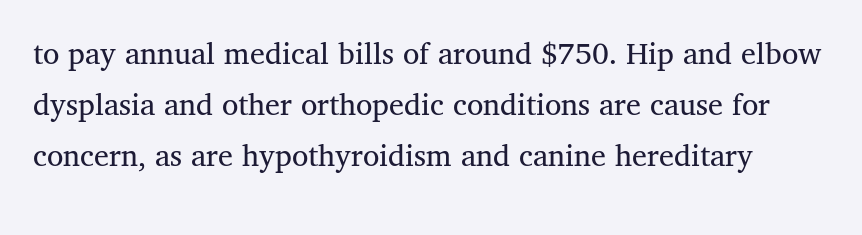to pay annual medical bills of around $750. Hip and elbow dysplasia and other orthopedic conditions are cause for concern, as are hypothyroidism and canine hereditary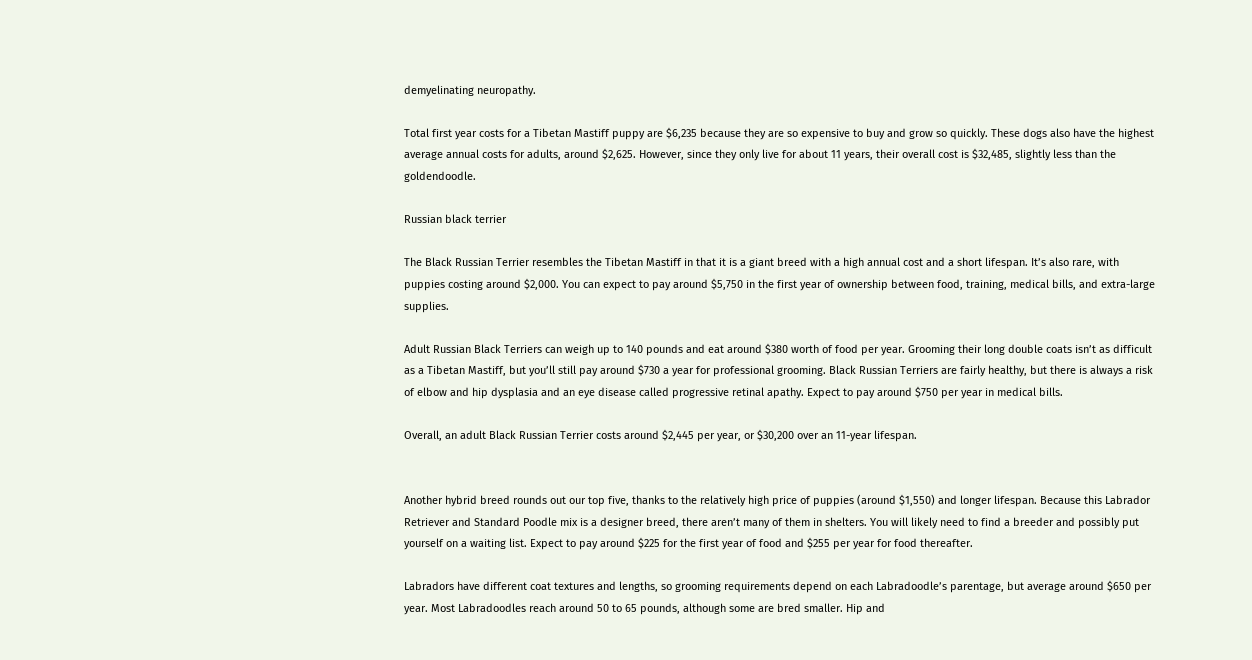demyelinating neuropathy.

Total first year costs for a Tibetan Mastiff puppy are $6,235 because they are so expensive to buy and grow so quickly. These dogs also have the highest average annual costs for adults, around $2,625. However, since they only live for about 11 years, their overall cost is $32,485, slightly less than the goldendoodle.

Russian black terrier

The Black Russian Terrier resembles the Tibetan Mastiff in that it is a giant breed with a high annual cost and a short lifespan. It’s also rare, with puppies costing around $2,000. You can expect to pay around $5,750 in the first year of ownership between food, training, medical bills, and extra-large supplies.

Adult Russian Black Terriers can weigh up to 140 pounds and eat around $380 worth of food per year. Grooming their long double coats isn’t as difficult as a Tibetan Mastiff, but you’ll still pay around $730 a year for professional grooming. Black Russian Terriers are fairly healthy, but there is always a risk of elbow and hip dysplasia and an eye disease called progressive retinal apathy. Expect to pay around $750 per year in medical bills.

Overall, an adult Black Russian Terrier costs around $2,445 per year, or $30,200 over an 11-year lifespan.


Another hybrid breed rounds out our top five, thanks to the relatively high price of puppies (around $1,550) and longer lifespan. Because this Labrador Retriever and Standard Poodle mix is a designer breed, there aren’t many of them in shelters. You will likely need to find a breeder and possibly put yourself on a waiting list. Expect to pay around $225 for the first year of food and $255 per year for food thereafter.

Labradors have different coat textures and lengths, so grooming requirements depend on each Labradoodle’s parentage, but average around $650 per year. Most Labradoodles reach around 50 to 65 pounds, although some are bred smaller. Hip and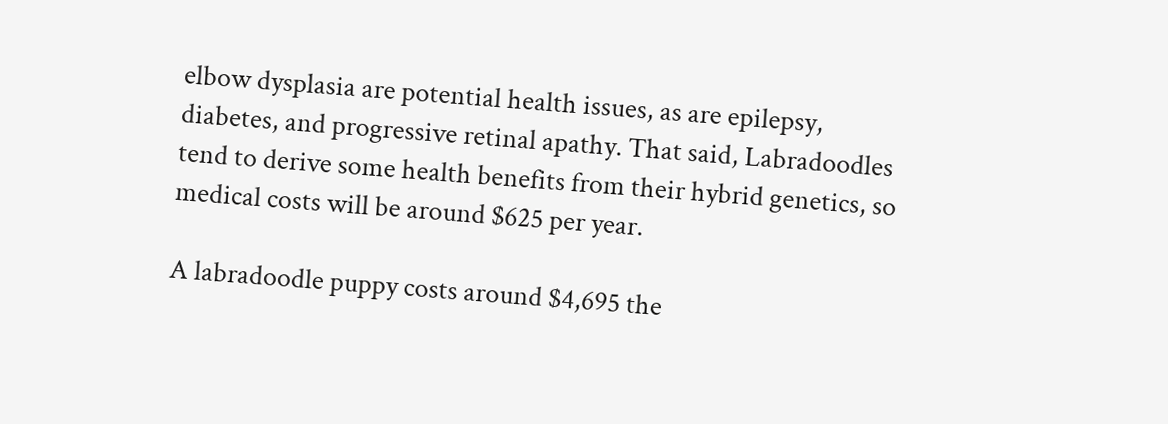elbow dysplasia are potential health issues, as are epilepsy, diabetes, and progressive retinal apathy. That said, Labradoodles tend to derive some health benefits from their hybrid genetics, so medical costs will be around $625 per year.

A labradoodle puppy costs around $4,695 the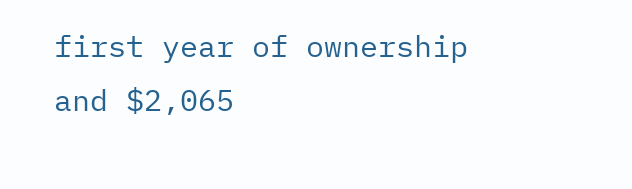first year of ownership and $2,065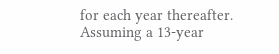for each year thereafter. Assuming a 13-year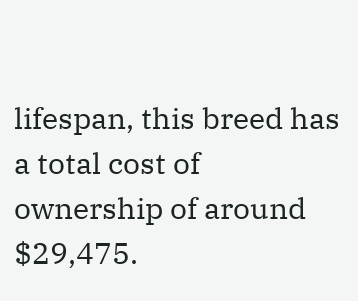lifespan, this breed has a total cost of ownership of around $29,475.